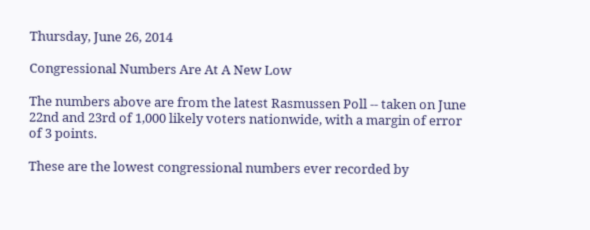Thursday, June 26, 2014

Congressional Numbers Are At A New Low

The numbers above are from the latest Rasmussen Poll -- taken on June 22nd and 23rd of 1,000 likely voters nationwide, with a margin of error of 3 points.

These are the lowest congressional numbers ever recorded by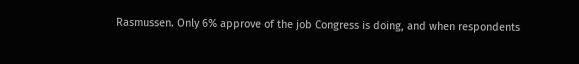Rasmussen. Only 6% approve of the job Congress is doing, and when respondents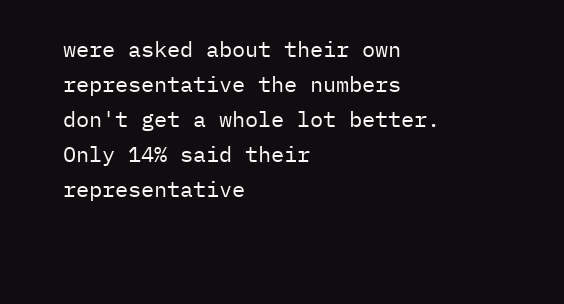were asked about their own representative the numbers don't get a whole lot better. Only 14% said their representative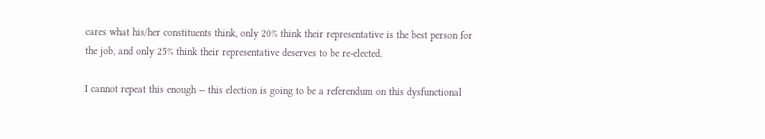cares what his/her constituents think, only 20% think their representative is the best person for the job, and only 25% think their representative deserves to be re-elected.

I cannot repeat this enough -- this election is going to be a referendum on this dysfunctional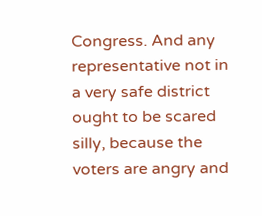Congress. And any representative not in a very safe district ought to be scared silly, because the voters are angry and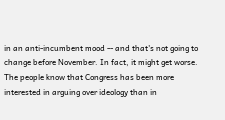in an anti-incumbent mood -- and that's not going to change before November. In fact, it might get worse. The people know that Congress has been more interested in arguing over ideology than in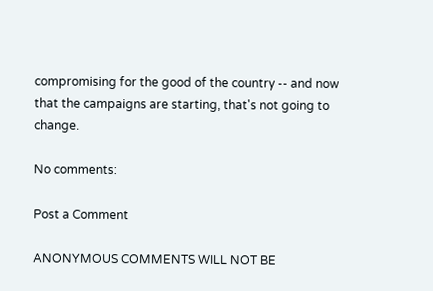compromising for the good of the country -- and now that the campaigns are starting, that's not going to change.

No comments:

Post a Comment

ANONYMOUS COMMENTS WILL NOT BE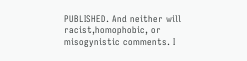PUBLISHED. And neither will racist,homophobic, or misogynistic comments. I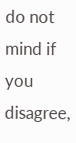do not mind if you disagree,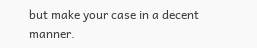but make your case in a decent manner.